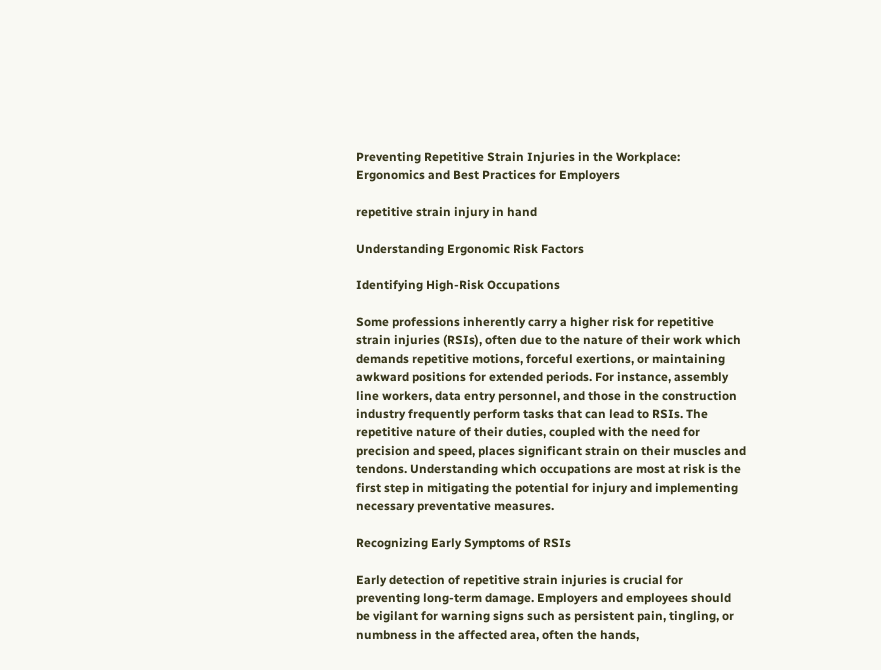Preventing Repetitive Strain Injuries in the Workplace: Ergonomics and Best Practices for Employers

repetitive strain injury in hand

Understanding Ergonomic Risk Factors

Identifying High-Risk Occupations

Some professions inherently carry a higher risk for repetitive strain injuries (RSIs), often due to the nature of their work which demands repetitive motions, forceful exertions, or maintaining awkward positions for extended periods. For instance, assembly line workers, data entry personnel, and those in the construction industry frequently perform tasks that can lead to RSIs. The repetitive nature of their duties, coupled with the need for precision and speed, places significant strain on their muscles and tendons. Understanding which occupations are most at risk is the first step in mitigating the potential for injury and implementing necessary preventative measures.

Recognizing Early Symptoms of RSIs

Early detection of repetitive strain injuries is crucial for preventing long-term damage. Employers and employees should be vigilant for warning signs such as persistent pain, tingling, or numbness in the affected area, often the hands,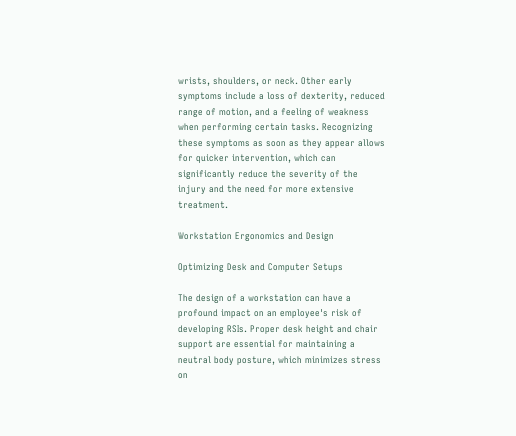wrists, shoulders, or neck. Other early symptoms include a loss of dexterity, reduced range of motion, and a feeling of weakness when performing certain tasks. Recognizing these symptoms as soon as they appear allows for quicker intervention, which can significantly reduce the severity of the injury and the need for more extensive treatment.

Workstation Ergonomics and Design

Optimizing Desk and Computer Setups

The design of a workstation can have a profound impact on an employee's risk of developing RSIs. Proper desk height and chair support are essential for maintaining a neutral body posture, which minimizes stress on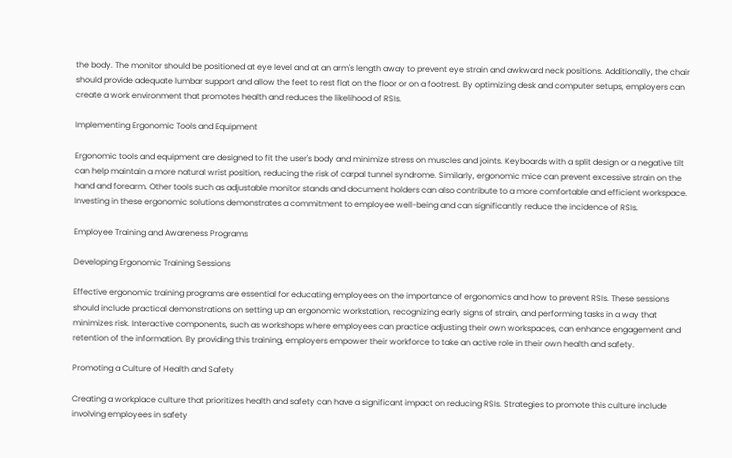the body. The monitor should be positioned at eye level and at an arm's length away to prevent eye strain and awkward neck positions. Additionally, the chair should provide adequate lumbar support and allow the feet to rest flat on the floor or on a footrest. By optimizing desk and computer setups, employers can create a work environment that promotes health and reduces the likelihood of RSIs.

Implementing Ergonomic Tools and Equipment

Ergonomic tools and equipment are designed to fit the user's body and minimize stress on muscles and joints. Keyboards with a split design or a negative tilt can help maintain a more natural wrist position, reducing the risk of carpal tunnel syndrome. Similarly, ergonomic mice can prevent excessive strain on the hand and forearm. Other tools such as adjustable monitor stands and document holders can also contribute to a more comfortable and efficient workspace. Investing in these ergonomic solutions demonstrates a commitment to employee well-being and can significantly reduce the incidence of RSIs.

Employee Training and Awareness Programs

Developing Ergonomic Training Sessions

Effective ergonomic training programs are essential for educating employees on the importance of ergonomics and how to prevent RSIs. These sessions should include practical demonstrations on setting up an ergonomic workstation, recognizing early signs of strain, and performing tasks in a way that minimizes risk. Interactive components, such as workshops where employees can practice adjusting their own workspaces, can enhance engagement and retention of the information. By providing this training, employers empower their workforce to take an active role in their own health and safety.

Promoting a Culture of Health and Safety

Creating a workplace culture that prioritizes health and safety can have a significant impact on reducing RSIs. Strategies to promote this culture include involving employees in safety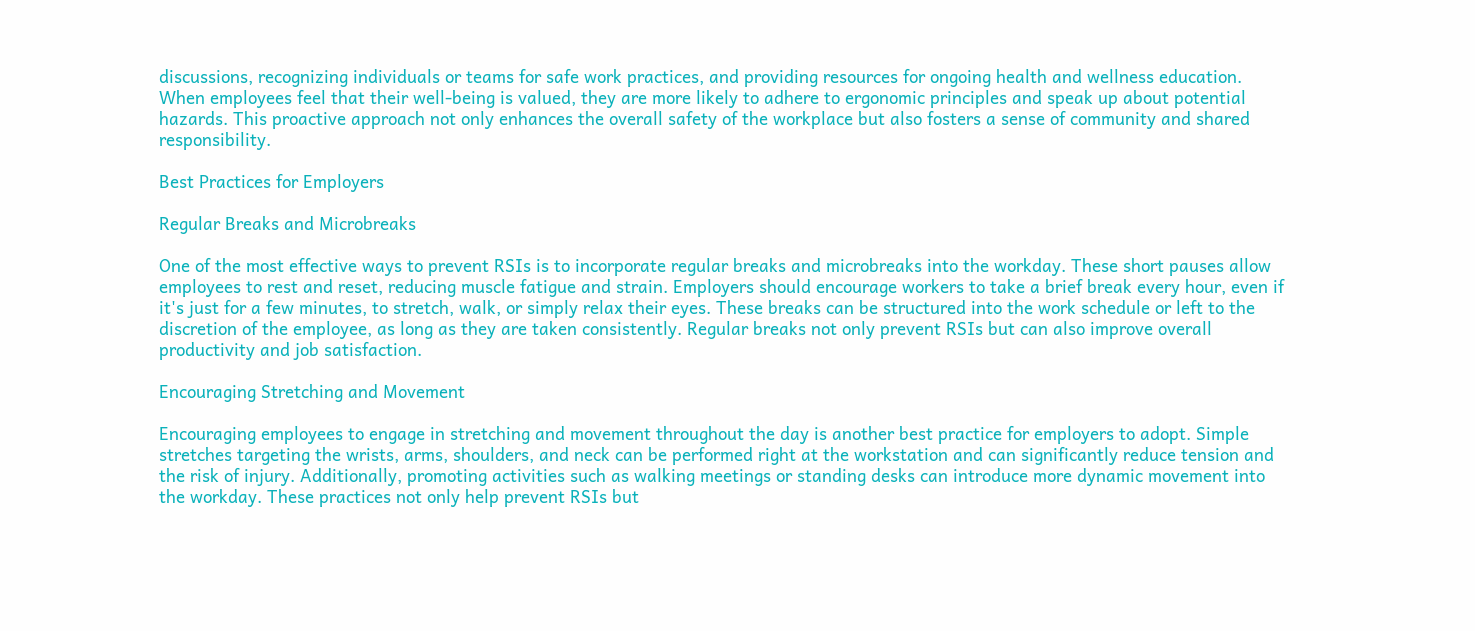discussions, recognizing individuals or teams for safe work practices, and providing resources for ongoing health and wellness education. When employees feel that their well-being is valued, they are more likely to adhere to ergonomic principles and speak up about potential hazards. This proactive approach not only enhances the overall safety of the workplace but also fosters a sense of community and shared responsibility.

Best Practices for Employers

Regular Breaks and Microbreaks

One of the most effective ways to prevent RSIs is to incorporate regular breaks and microbreaks into the workday. These short pauses allow employees to rest and reset, reducing muscle fatigue and strain. Employers should encourage workers to take a brief break every hour, even if it's just for a few minutes, to stretch, walk, or simply relax their eyes. These breaks can be structured into the work schedule or left to the discretion of the employee, as long as they are taken consistently. Regular breaks not only prevent RSIs but can also improve overall productivity and job satisfaction.

Encouraging Stretching and Movement

Encouraging employees to engage in stretching and movement throughout the day is another best practice for employers to adopt. Simple stretches targeting the wrists, arms, shoulders, and neck can be performed right at the workstation and can significantly reduce tension and the risk of injury. Additionally, promoting activities such as walking meetings or standing desks can introduce more dynamic movement into the workday. These practices not only help prevent RSIs but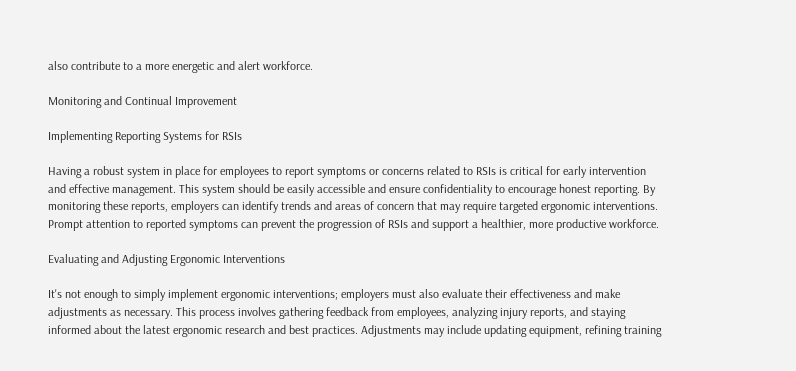also contribute to a more energetic and alert workforce.

Monitoring and Continual Improvement

Implementing Reporting Systems for RSIs

Having a robust system in place for employees to report symptoms or concerns related to RSIs is critical for early intervention and effective management. This system should be easily accessible and ensure confidentiality to encourage honest reporting. By monitoring these reports, employers can identify trends and areas of concern that may require targeted ergonomic interventions. Prompt attention to reported symptoms can prevent the progression of RSIs and support a healthier, more productive workforce.

Evaluating and Adjusting Ergonomic Interventions

It's not enough to simply implement ergonomic interventions; employers must also evaluate their effectiveness and make adjustments as necessary. This process involves gathering feedback from employees, analyzing injury reports, and staying informed about the latest ergonomic research and best practices. Adjustments may include updating equipment, refining training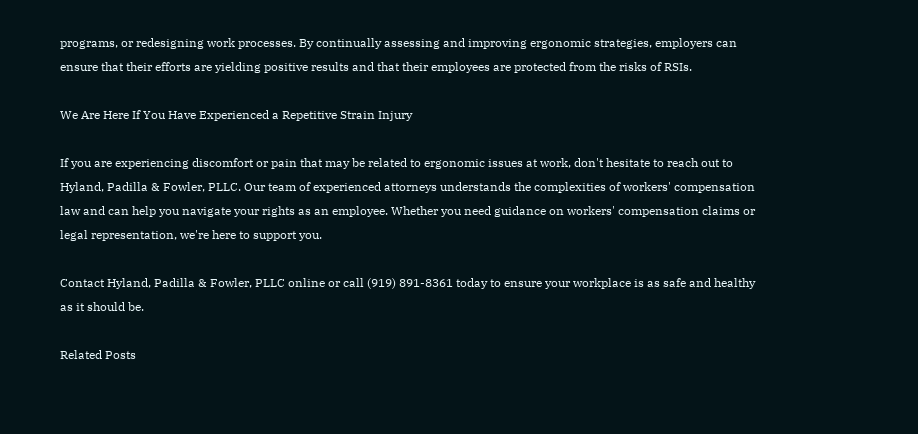programs, or redesigning work processes. By continually assessing and improving ergonomic strategies, employers can ensure that their efforts are yielding positive results and that their employees are protected from the risks of RSIs.

We Are Here If You Have Experienced a Repetitive Strain Injury

If you are experiencing discomfort or pain that may be related to ergonomic issues at work, don't hesitate to reach out to Hyland, Padilla & Fowler, PLLC. Our team of experienced attorneys understands the complexities of workers' compensation law and can help you navigate your rights as an employee. Whether you need guidance on workers' compensation claims or legal representation, we're here to support you.

Contact Hyland, Padilla & Fowler, PLLC online or call (919) 891-8361 today to ensure your workplace is as safe and healthy as it should be.

Related Posts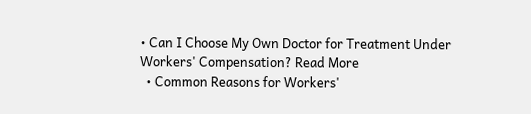• Can I Choose My Own Doctor for Treatment Under Workers' Compensation? Read More
  • Common Reasons for Workers'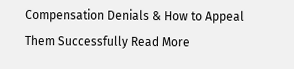Compensation Denials & How to Appeal Them Successfully Read More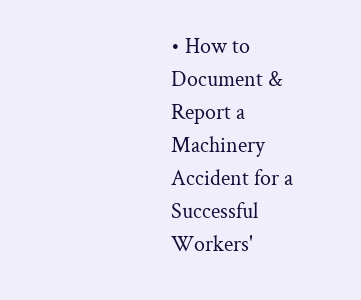• How to Document & Report a Machinery Accident for a Successful Workers'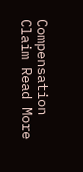Compensation Claim Read More